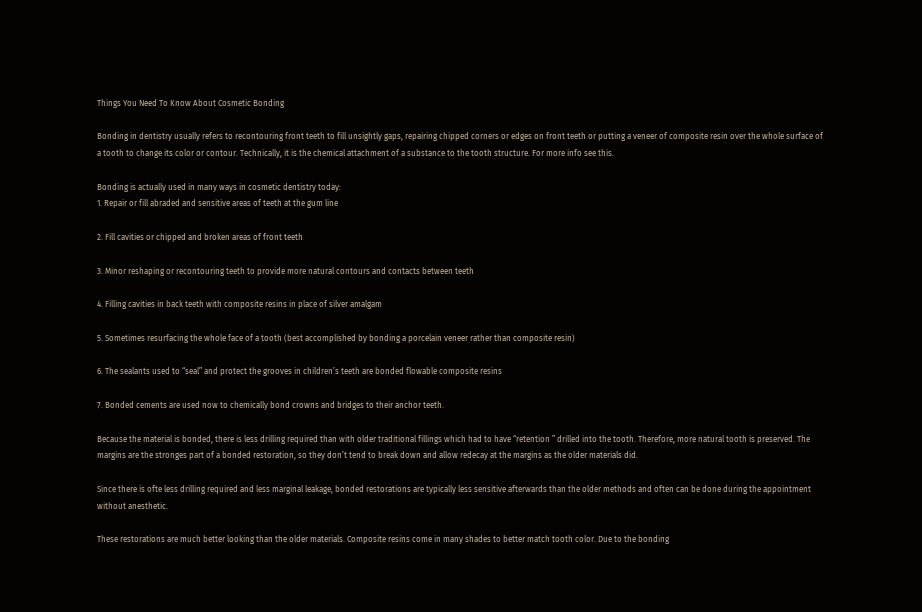Things You Need To Know About Cosmetic Bonding

Bonding in dentistry usually refers to recontouring front teeth to fill unsightly gaps, repairing chipped corners or edges on front teeth or putting a veneer of composite resin over the whole surface of a tooth to change its color or contour. Technically, it is the chemical attachment of a substance to the tooth structure. For more info see this.

Bonding is actually used in many ways in cosmetic dentistry today:
1. Repair or fill abraded and sensitive areas of teeth at the gum line

2. Fill cavities or chipped and broken areas of front teeth

3. Minor reshaping or recontouring teeth to provide more natural contours and contacts between teeth

4. Filling cavities in back teeth with composite resins in place of silver amalgam

5. Sometimes resurfacing the whole face of a tooth (best accomplished by bonding a porcelain veneer rather than composite resin)

6. The sealants used to “seal” and protect the grooves in children’s teeth are bonded flowable composite resins

7. Bonded cements are used now to chemically bond crowns and bridges to their anchor teeth.

Because the material is bonded, there is less drilling required than with older traditional fillings which had to have “retention ” drilled into the tooth. Therefore, more natural tooth is preserved. The margins are the stronges part of a bonded restoration, so they don’t tend to break down and allow redecay at the margins as the older materials did.

Since there is ofte less drilling required and less marginal leakage, bonded restorations are typically less sensitive afterwards than the older methods and often can be done during the appointment without anesthetic.

These restorations are much better looking than the older materials. Composite resins come in many shades to better match tooth color. Due to the bonding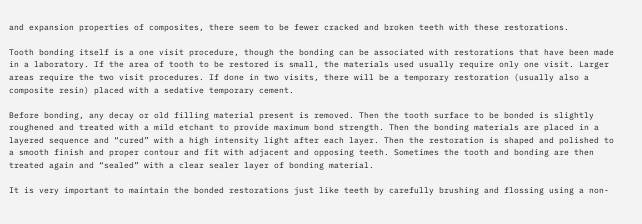and expansion properties of composites, there seem to be fewer cracked and broken teeth with these restorations.

Tooth bonding itself is a one visit procedure, though the bonding can be associated with restorations that have been made in a laboratory. If the area of tooth to be restored is small, the materials used usually require only one visit. Larger areas require the two visit procedures. If done in two visits, there will be a temporary restoration (usually also a composite resin) placed with a sedative temporary cement.

Before bonding, any decay or old filling material present is removed. Then the tooth surface to be bonded is slightly roughened and treated with a mild etchant to provide maximum bond strength. Then the bonding materials are placed in a layered sequence and “cured” with a high intensity light after each layer. Then the restoration is shaped and polished to a smooth finish and proper contour and fit with adjacent and opposing teeth. Sometimes the tooth and bonding are then treated again and “sealed” with a clear sealer layer of bonding material.

It is very important to maintain the bonded restorations just like teeth by carefully brushing and flossing using a non-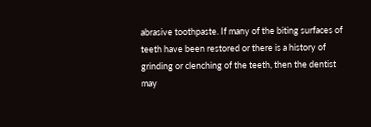abrasive toothpaste. If many of the biting surfaces of teeth have been restored or there is a history of grinding or clenching of the teeth, then the dentist may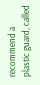recommend a plastic guard, called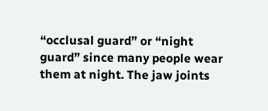“occlusal guard” or “night guard” since many people wear them at night. The jaw joints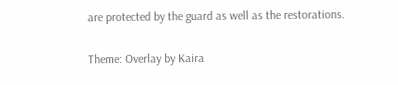are protected by the guard as well as the restorations.

Theme: Overlay by Kaira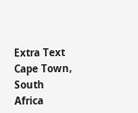Extra Text
Cape Town, South Africa